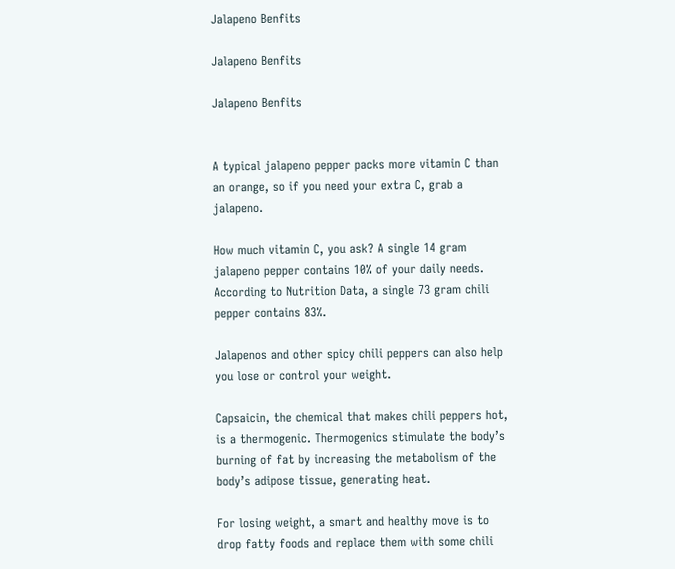Jalapeno Benfits

Jalapeno Benfits

Jalapeno Benfits


A typical jalapeno pepper packs more vitamin C than an orange, so if you need your extra C, grab a jalapeno.

How much vitamin C, you ask? A single 14 gram jalapeno pepper contains 10% of your daily needs. According to Nutrition Data, a single 73 gram chili pepper contains 83%.

Jalapenos and other spicy chili peppers can also help you lose or control your weight.

Capsaicin, the chemical that makes chili peppers hot, is a thermogenic. Thermogenics stimulate the body’s burning of fat by increasing the metabolism of the body’s adipose tissue, generating heat.

For losing weight, a smart and healthy move is to drop fatty foods and replace them with some chili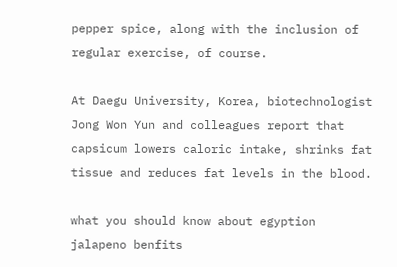pepper spice, along with the inclusion of regular exercise, of course.

At Daegu University, Korea, biotechnologist Jong Won Yun and colleagues report that capsicum lowers caloric intake, shrinks fat tissue and reduces fat levels in the blood.

what you should know about egyption jalapeno benfits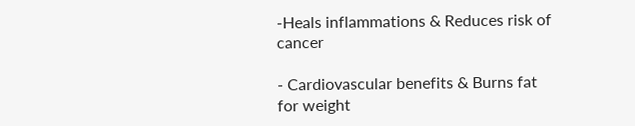-Heals inflammations & Reduces risk of cancer

- Cardiovascular benefits & Burns fat for weight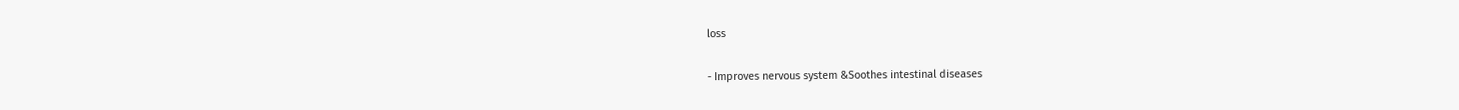loss

- Improves nervous system &Soothes intestinal diseases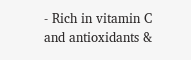- Rich in vitamin C and antioxidants &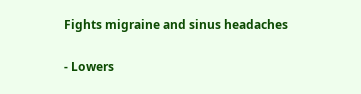Fights migraine and sinus headaches

- Lowers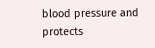blood pressure and protects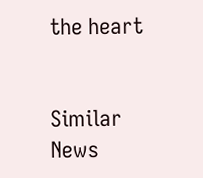the heart


Similar News